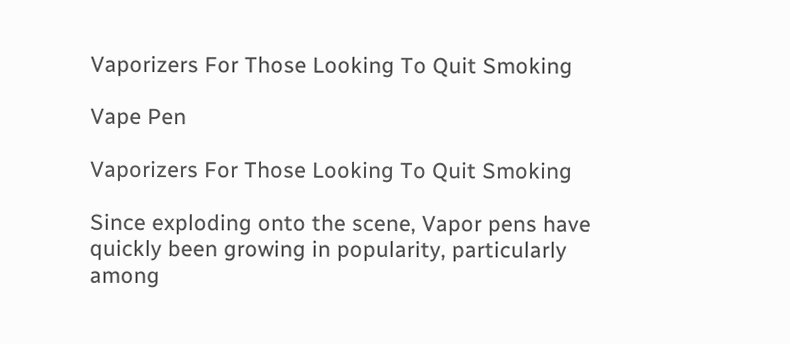Vaporizers For Those Looking To Quit Smoking

Vape Pen

Vaporizers For Those Looking To Quit Smoking

Since exploding onto the scene, Vapor pens have quickly been growing in popularity, particularly among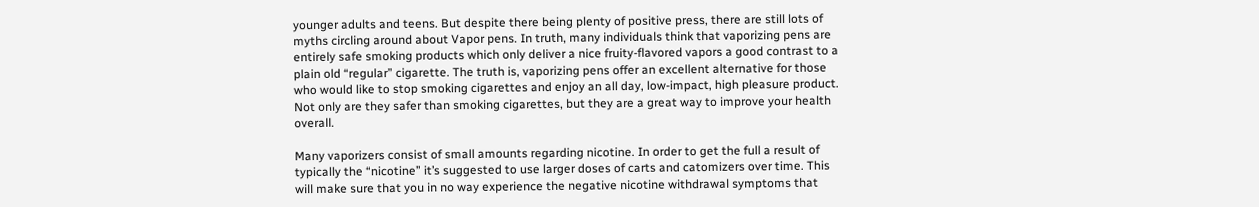younger adults and teens. But despite there being plenty of positive press, there are still lots of myths circling around about Vapor pens. In truth, many individuals think that vaporizing pens are entirely safe smoking products which only deliver a nice fruity-flavored vapors a good contrast to a plain old “regular” cigarette. The truth is, vaporizing pens offer an excellent alternative for those who would like to stop smoking cigarettes and enjoy an all day, low-impact, high pleasure product. Not only are they safer than smoking cigarettes, but they are a great way to improve your health overall.

Many vaporizers consist of small amounts regarding nicotine. In order to get the full a result of typically the “nicotine” it’s suggested to use larger doses of carts and catomizers over time. This will make sure that you in no way experience the negative nicotine withdrawal symptoms that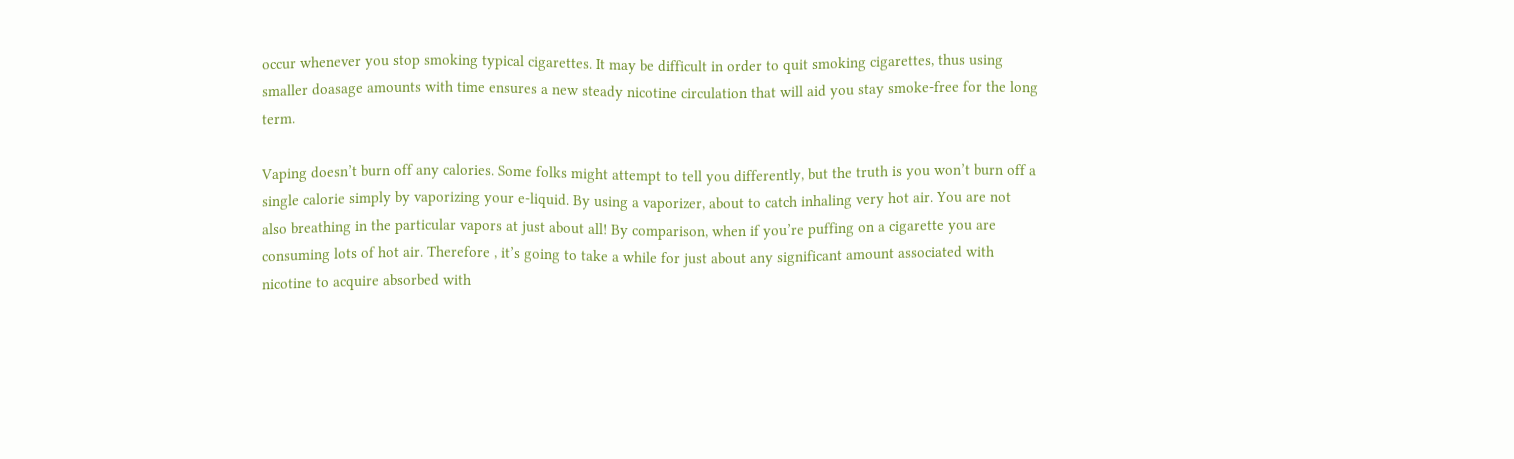occur whenever you stop smoking typical cigarettes. It may be difficult in order to quit smoking cigarettes, thus using smaller doasage amounts with time ensures a new steady nicotine circulation that will aid you stay smoke-free for the long term.

Vaping doesn’t burn off any calories. Some folks might attempt to tell you differently, but the truth is you won’t burn off a single calorie simply by vaporizing your e-liquid. By using a vaporizer, about to catch inhaling very hot air. You are not also breathing in the particular vapors at just about all! By comparison, when if you’re puffing on a cigarette you are consuming lots of hot air. Therefore , it’s going to take a while for just about any significant amount associated with nicotine to acquire absorbed with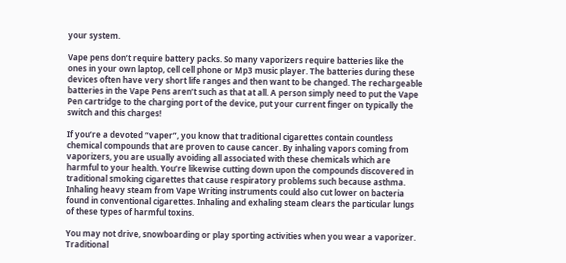your system.

Vape pens don’t require battery packs. So many vaporizers require batteries like the ones in your own laptop, cell cell phone or Mp3 music player. The batteries during these devices often have very short life ranges and then want to be changed. The rechargeable batteries in the Vape Pens aren’t such as that at all. A person simply need to put the Vape Pen cartridge to the charging port of the device, put your current finger on typically the switch and this charges!

If you’re a devoted “vaper”, you know that traditional cigarettes contain countless chemical compounds that are proven to cause cancer. By inhaling vapors coming from vaporizers, you are usually avoiding all associated with these chemicals which are harmful to your health. You’re likewise cutting down upon the compounds discovered in traditional smoking cigarettes that cause respiratory problems such because asthma. Inhaling heavy steam from Vape Writing instruments could also cut lower on bacteria found in conventional cigarettes. Inhaling and exhaling steam clears the particular lungs of these types of harmful toxins.

You may not drive, snowboarding or play sporting activities when you wear a vaporizer. Traditional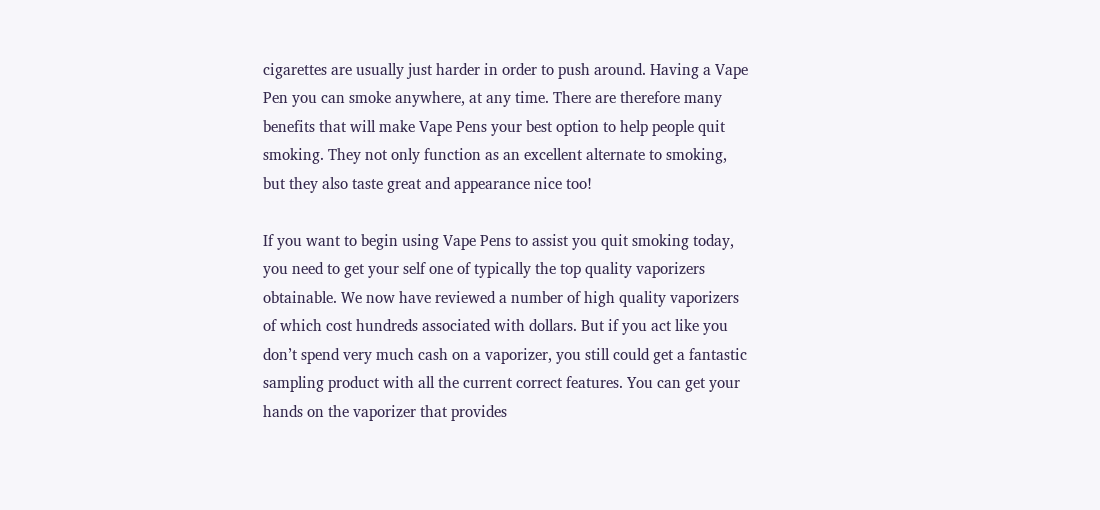cigarettes are usually just harder in order to push around. Having a Vape Pen you can smoke anywhere, at any time. There are therefore many benefits that will make Vape Pens your best option to help people quit smoking. They not only function as an excellent alternate to smoking, but they also taste great and appearance nice too!

If you want to begin using Vape Pens to assist you quit smoking today, you need to get your self one of typically the top quality vaporizers obtainable. We now have reviewed a number of high quality vaporizers of which cost hundreds associated with dollars. But if you act like you don’t spend very much cash on a vaporizer, you still could get a fantastic sampling product with all the current correct features. You can get your hands on the vaporizer that provides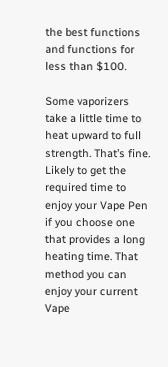the best functions and functions for less than $100.

Some vaporizers take a little time to heat upward to full strength. That’s fine. Likely to get the required time to enjoy your Vape Pen if you choose one that provides a long heating time. That method you can enjoy your current Vape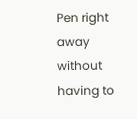Pen right away without having to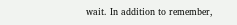wait. In addition to remember,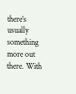there’s usually something more out there. With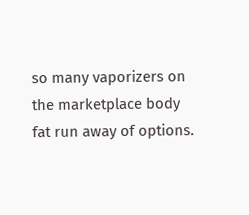so many vaporizers on the marketplace body fat run away of options.